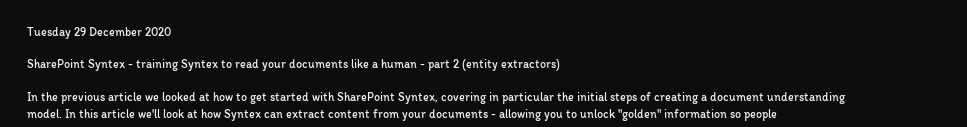Tuesday 29 December 2020

SharePoint Syntex - training Syntex to read your documents like a human - part 2 (entity extractors)

In the previous article we looked at how to get started with SharePoint Syntex, covering in particular the initial steps of creating a document understanding model. In this article we'll look at how Syntex can extract content from your documents - allowing you to unlock "golden" information so people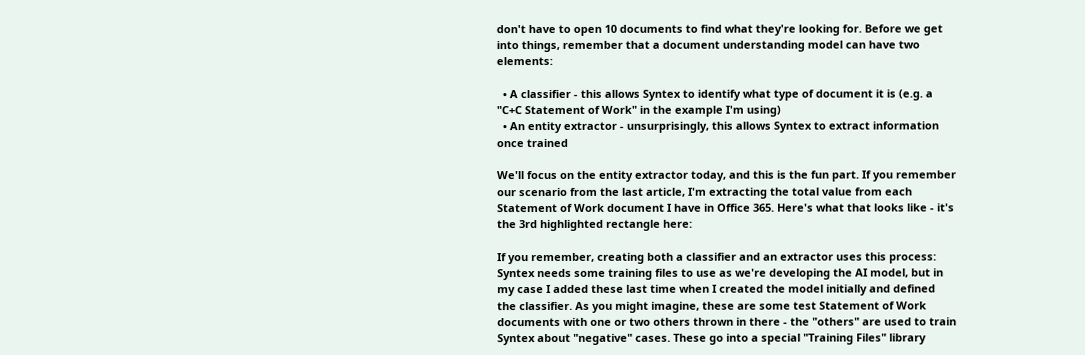don't have to open 10 documents to find what they're looking for. Before we get into things, remember that a document understanding model can have two elements:

  • A classifier - this allows Syntex to identify what type of document it is (e.g. a "C+C Statement of Work" in the example I'm using)
  • An entity extractor - unsurprisingly, this allows Syntex to extract information once trained

We'll focus on the entity extractor today, and this is the fun part. If you remember our scenario from the last article, I'm extracting the total value from each Statement of Work document I have in Office 365. Here's what that looks like - it's the 3rd highlighted rectangle here:

If you remember, creating both a classifier and an extractor uses this process:
Syntex needs some training files to use as we're developing the AI model, but in my case I added these last time when I created the model initially and defined the classifier. As you might imagine, these are some test Statement of Work documents with one or two others thrown in there - the "others" are used to train Syntex about "negative" cases. These go into a special "Training Files" library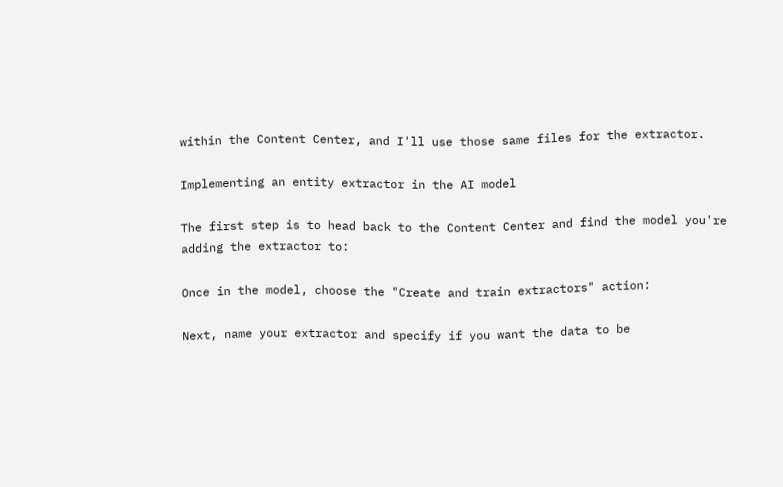within the Content Center, and I'll use those same files for the extractor.

Implementing an entity extractor in the AI model

The first step is to head back to the Content Center and find the model you're adding the extractor to:

Once in the model, choose the "Create and train extractors" action:

Next, name your extractor and specify if you want the data to be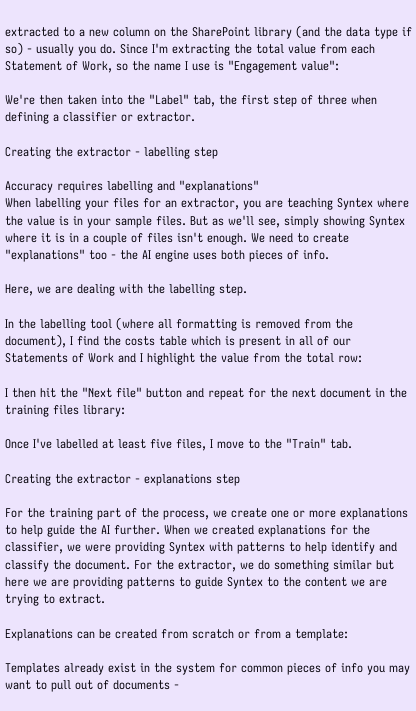extracted to a new column on the SharePoint library (and the data type if so) - usually you do. Since I'm extracting the total value from each Statement of Work, so the name I use is "Engagement value":

We're then taken into the "Label" tab, the first step of three when defining a classifier or extractor.

Creating the extractor - labelling step

Accuracy requires labelling and "explanations"
When labelling your files for an extractor, you are teaching Syntex where the value is in your sample files. But as we'll see, simply showing Syntex where it is in a couple of files isn't enough. We need to create "explanations" too - the AI engine uses both pieces of info.

Here, we are dealing with the labelling step.

In the labelling tool (where all formatting is removed from the document), I find the costs table which is present in all of our Statements of Work and I highlight the value from the total row:

I then hit the "Next file" button and repeat for the next document in the training files library:

Once I've labelled at least five files, I move to the "Train" tab.

Creating the extractor - explanations step

For the training part of the process, we create one or more explanations to help guide the AI further. When we created explanations for the classifier, we were providing Syntex with patterns to help identify and classify the document. For the extractor, we do something similar but here we are providing patterns to guide Syntex to the content we are trying to extract.

Explanations can be created from scratch or from a template:

Templates already exist in the system for common pieces of info you may want to pull out of documents -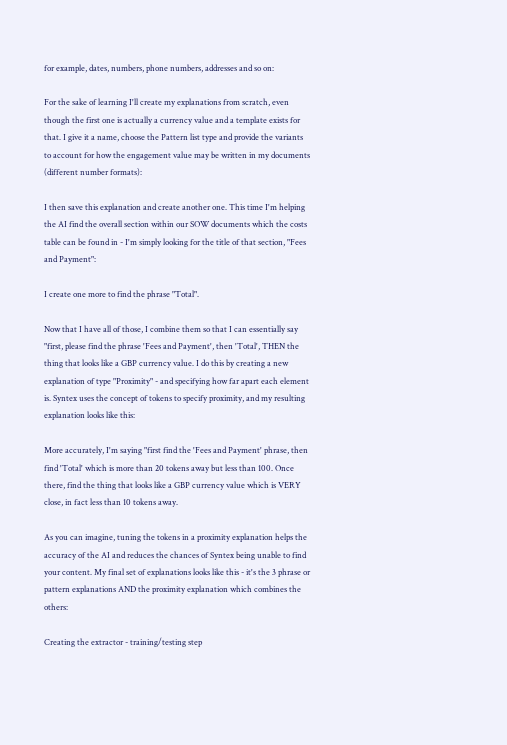for example, dates, numbers, phone numbers, addresses and so on:

For the sake of learning I'll create my explanations from scratch, even though the first one is actually a currency value and a template exists for that. I give it a name, choose the Pattern list type and provide the variants to account for how the engagement value may be written in my documents (different number formats):

I then save this explanation and create another one. This time I'm helping the AI find the overall section within our SOW documents which the costs table can be found in - I'm simply looking for the title of that section, "Fees and Payment":

I create one more to find the phrase "Total".

Now that I have all of those, I combine them so that I can essentially say "first, please find the phrase 'Fees and Payment', then 'Total', THEN the thing that looks like a GBP currency value. I do this by creating a new explanation of type "Proximity" - and specifying how far apart each element is. Syntex uses the concept of tokens to specify proximity, and my resulting explanation looks like this:

More accurately, I'm saying "first find the 'Fees and Payment' phrase, then find 'Total' which is more than 20 tokens away but less than 100. Once there, find the thing that looks like a GBP currency value which is VERY close, in fact less than 10 tokens away.

As you can imagine, tuning the tokens in a proximity explanation helps the accuracy of the AI and reduces the chances of Syntex being unable to find your content. My final set of explanations looks like this - it's the 3 phrase or pattern explanations AND the proximity explanation which combines the others:

Creating the extractor - training/testing step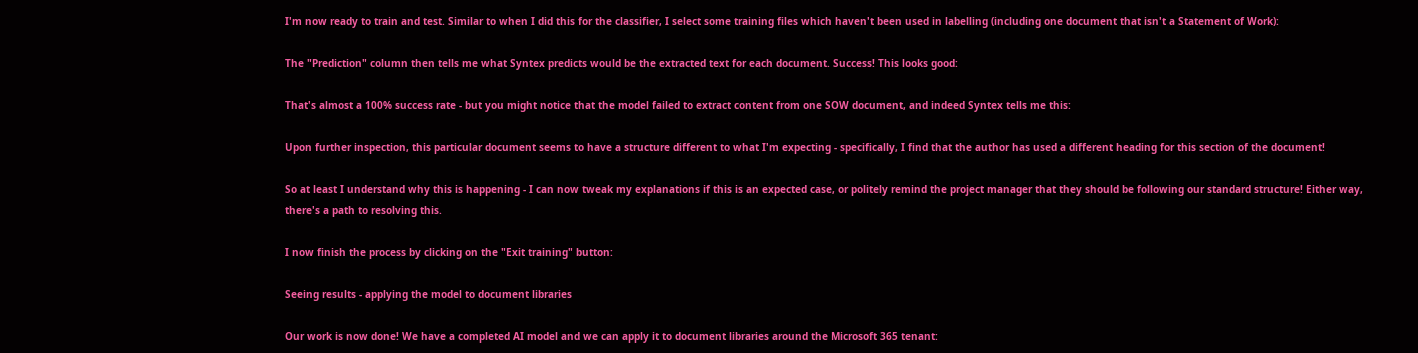I'm now ready to train and test. Similar to when I did this for the classifier, I select some training files which haven't been used in labelling (including one document that isn't a Statement of Work):

The "Prediction" column then tells me what Syntex predicts would be the extracted text for each document. Success! This looks good:

That's almost a 100% success rate - but you might notice that the model failed to extract content from one SOW document, and indeed Syntex tells me this:

Upon further inspection, this particular document seems to have a structure different to what I'm expecting - specifically, I find that the author has used a different heading for this section of the document!

So at least I understand why this is happening - I can now tweak my explanations if this is an expected case, or politely remind the project manager that they should be following our standard structure! Either way, there's a path to resolving this.

I now finish the process by clicking on the "Exit training" button:

Seeing results - applying the model to document libraries

Our work is now done! We have a completed AI model and we can apply it to document libraries around the Microsoft 365 tenant: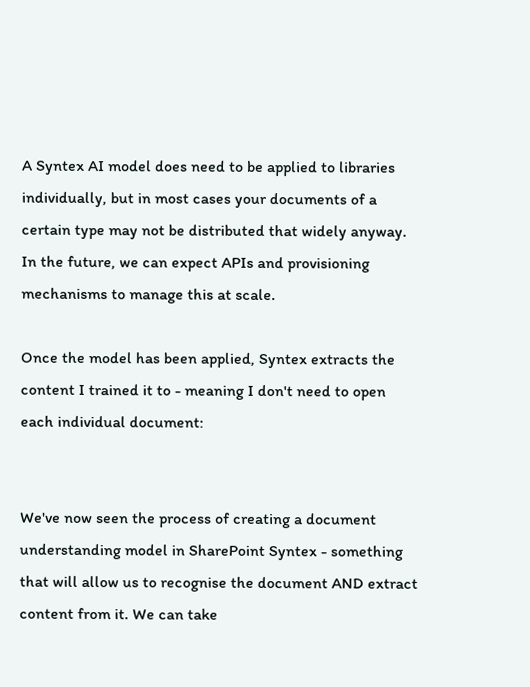A Syntex AI model does need to be applied to libraries individually, but in most cases your documents of a certain type may not be distributed that widely anyway. In the future, we can expect APIs and provisioning mechanisms to manage this at scale.

Once the model has been applied, Syntex extracts the content I trained it to - meaning I don't need to open each individual document:


We've now seen the process of creating a document understanding model in SharePoint Syntex - something that will allow us to recognise the document AND extract content from it. We can take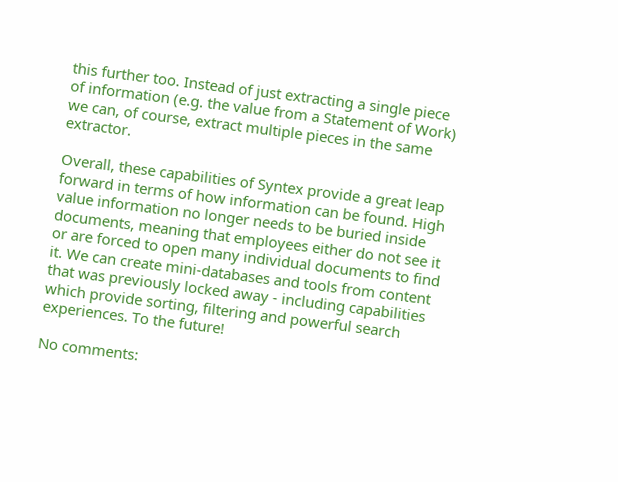this further too. Instead of just extracting a single piece of information (e.g. the value from a Statement of Work) we can, of course, extract multiple pieces in the same extractor.

Overall, these capabilities of Syntex provide a great leap forward in terms of how information can be found. High value information no longer needs to be buried inside documents, meaning that employees either do not see it or are forced to open many individual documents to find it. We can create mini-databases and tools from content that was previously locked away - including capabilities which provide sorting, filtering and powerful search experiences. To the future!

No comments: